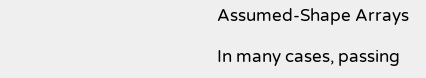Assumed-Shape Arrays

In many cases, passing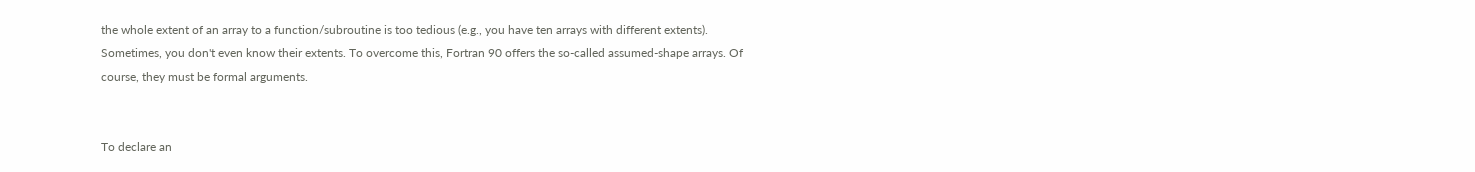the whole extent of an array to a function/subroutine is too tedious (e.g., you have ten arrays with different extents). Sometimes, you don't even know their extents. To overcome this, Fortran 90 offers the so-called assumed-shape arrays. Of course, they must be formal arguments.


To declare an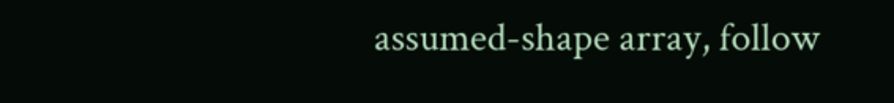assumed-shape array, follow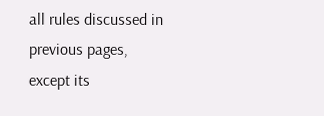all rules discussed in previous pages, except its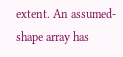extent. An assumed-shape array has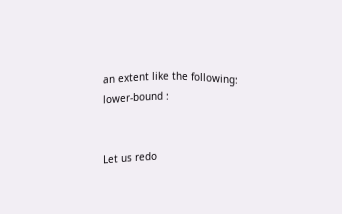an extent like the following:
lower-bound :


Let us redo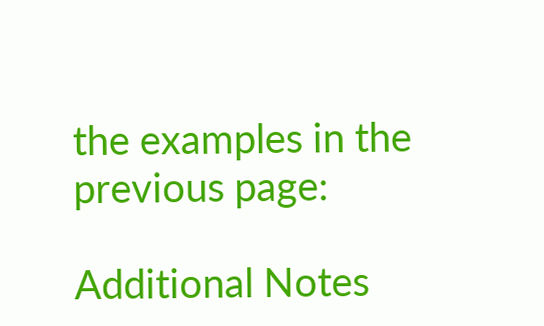the examples in the previous page:

Additional Notes